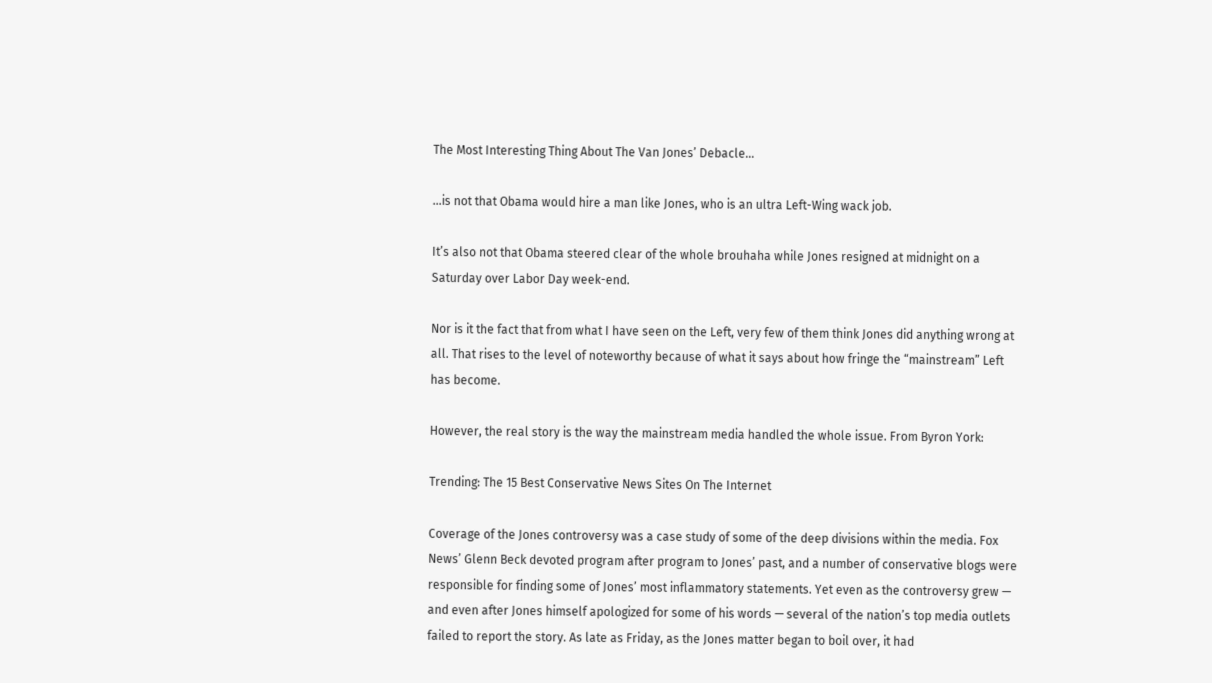The Most Interesting Thing About The Van Jones’ Debacle…

…is not that Obama would hire a man like Jones, who is an ultra Left-Wing wack job.

It’s also not that Obama steered clear of the whole brouhaha while Jones resigned at midnight on a Saturday over Labor Day week-end.

Nor is it the fact that from what I have seen on the Left, very few of them think Jones did anything wrong at all. That rises to the level of noteworthy because of what it says about how fringe the “mainstream” Left has become.

However, the real story is the way the mainstream media handled the whole issue. From Byron York:

Trending: The 15 Best Conservative News Sites On The Internet

Coverage of the Jones controversy was a case study of some of the deep divisions within the media. Fox News’ Glenn Beck devoted program after program to Jones’ past, and a number of conservative blogs were responsible for finding some of Jones’ most inflammatory statements. Yet even as the controversy grew — and even after Jones himself apologized for some of his words — several of the nation’s top media outlets failed to report the story. As late as Friday, as the Jones matter began to boil over, it had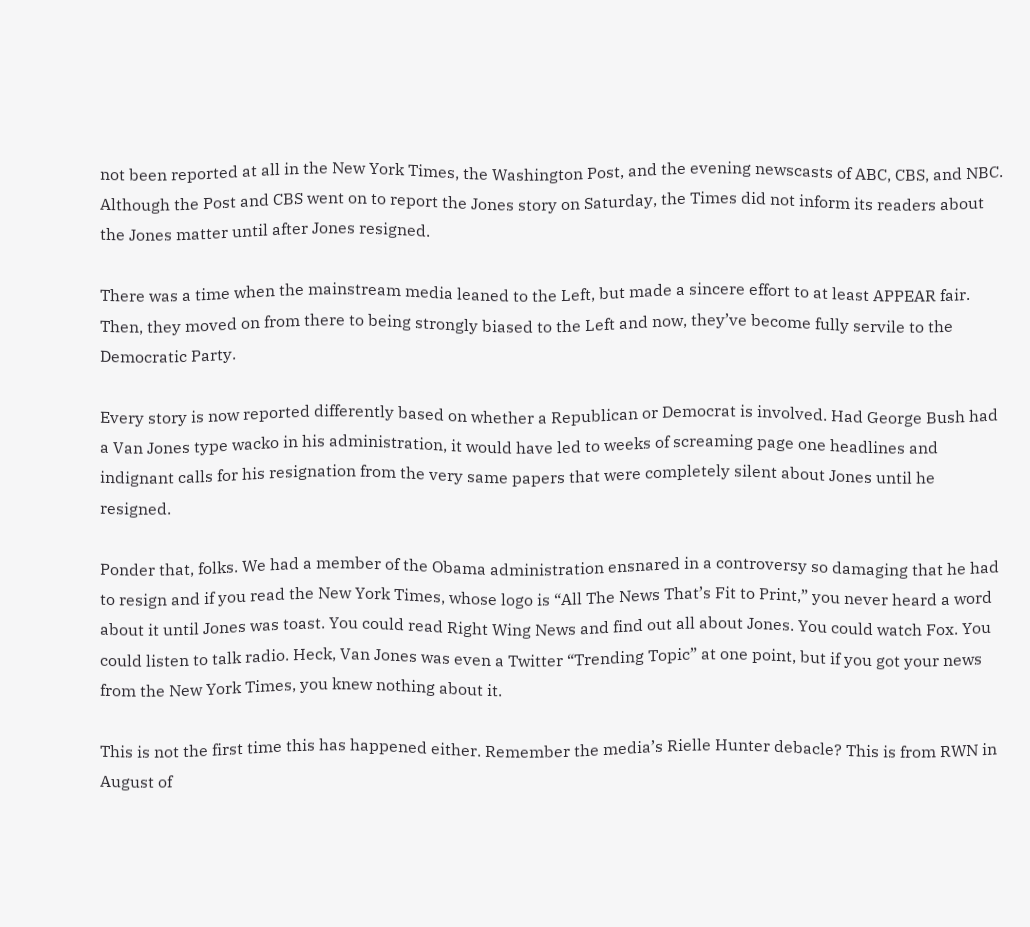not been reported at all in the New York Times, the Washington Post, and the evening newscasts of ABC, CBS, and NBC. Although the Post and CBS went on to report the Jones story on Saturday, the Times did not inform its readers about the Jones matter until after Jones resigned.

There was a time when the mainstream media leaned to the Left, but made a sincere effort to at least APPEAR fair. Then, they moved on from there to being strongly biased to the Left and now, they’ve become fully servile to the Democratic Party.

Every story is now reported differently based on whether a Republican or Democrat is involved. Had George Bush had a Van Jones type wacko in his administration, it would have led to weeks of screaming page one headlines and indignant calls for his resignation from the very same papers that were completely silent about Jones until he resigned.

Ponder that, folks. We had a member of the Obama administration ensnared in a controversy so damaging that he had to resign and if you read the New York Times, whose logo is “All The News That’s Fit to Print,” you never heard a word about it until Jones was toast. You could read Right Wing News and find out all about Jones. You could watch Fox. You could listen to talk radio. Heck, Van Jones was even a Twitter “Trending Topic” at one point, but if you got your news from the New York Times, you knew nothing about it.

This is not the first time this has happened either. Remember the media’s Rielle Hunter debacle? This is from RWN in August of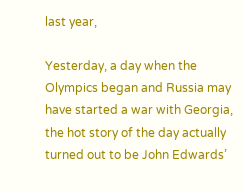last year,

Yesterday, a day when the Olympics began and Russia may have started a war with Georgia, the hot story of the day actually turned out to be John Edwards’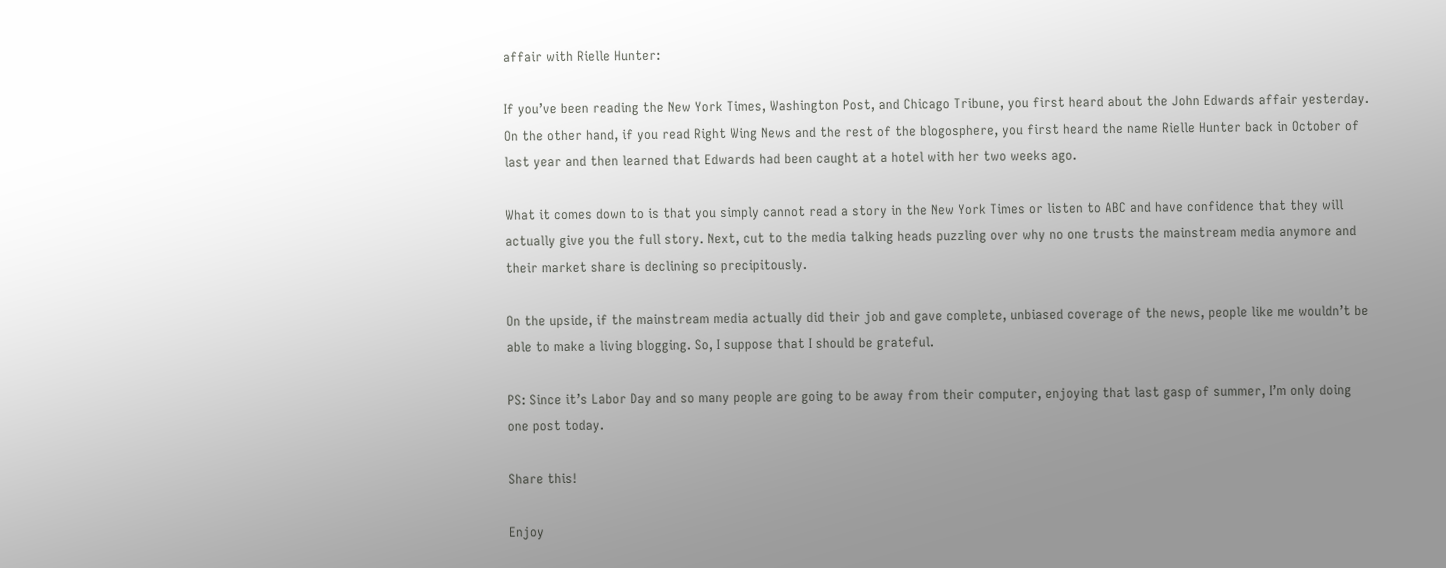affair with Rielle Hunter:

If you’ve been reading the New York Times, Washington Post, and Chicago Tribune, you first heard about the John Edwards affair yesterday. On the other hand, if you read Right Wing News and the rest of the blogosphere, you first heard the name Rielle Hunter back in October of last year and then learned that Edwards had been caught at a hotel with her two weeks ago.

What it comes down to is that you simply cannot read a story in the New York Times or listen to ABC and have confidence that they will actually give you the full story. Next, cut to the media talking heads puzzling over why no one trusts the mainstream media anymore and their market share is declining so precipitously.

On the upside, if the mainstream media actually did their job and gave complete, unbiased coverage of the news, people like me wouldn’t be able to make a living blogging. So, I suppose that I should be grateful.

PS: Since it’s Labor Day and so many people are going to be away from their computer, enjoying that last gasp of summer, I’m only doing one post today.

Share this!

Enjoy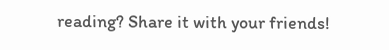reading? Share it with your friends!